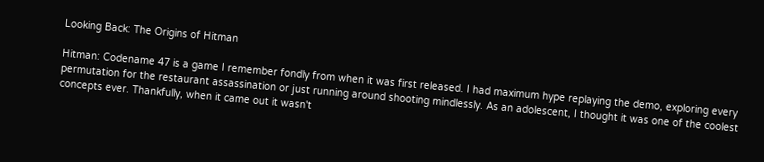Looking Back: The Origins of Hitman

Hitman: Codename 47 is a game I remember fondly from when it was first released. I had maximum hype replaying the demo, exploring every permutation for the restaurant assassination or just running around shooting mindlessly. As an adolescent, I thought it was one of the coolest concepts ever. Thankfully, when it came out it wasn't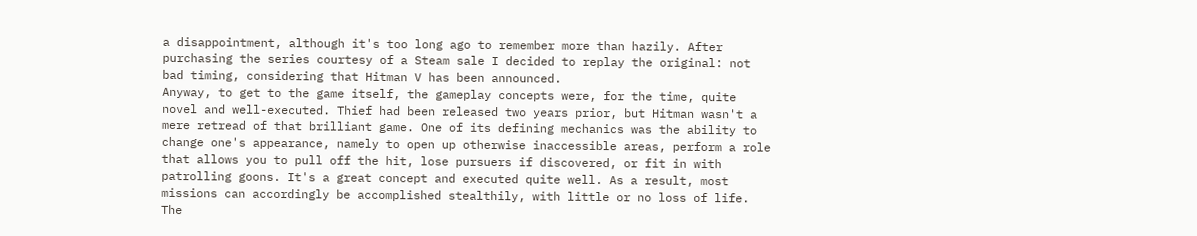a disappointment, although it's too long ago to remember more than hazily. After purchasing the series courtesy of a Steam sale I decided to replay the original: not bad timing, considering that Hitman V has been announced.
Anyway, to get to the game itself, the gameplay concepts were, for the time, quite novel and well-executed. Thief had been released two years prior, but Hitman wasn't a mere retread of that brilliant game. One of its defining mechanics was the ability to change one's appearance, namely to open up otherwise inaccessible areas, perform a role that allows you to pull off the hit, lose pursuers if discovered, or fit in with patrolling goons. It's a great concept and executed quite well. As a result, most missions can accordingly be accomplished stealthily, with little or no loss of life. The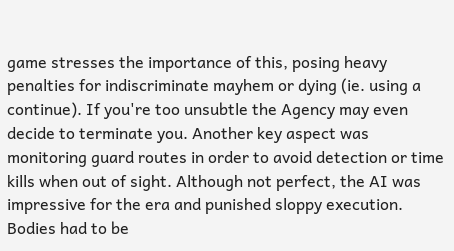game stresses the importance of this, posing heavy penalties for indiscriminate mayhem or dying (ie. using a continue). If you're too unsubtle the Agency may even decide to terminate you. Another key aspect was monitoring guard routes in order to avoid detection or time kills when out of sight. Although not perfect, the AI was impressive for the era and punished sloppy execution. Bodies had to be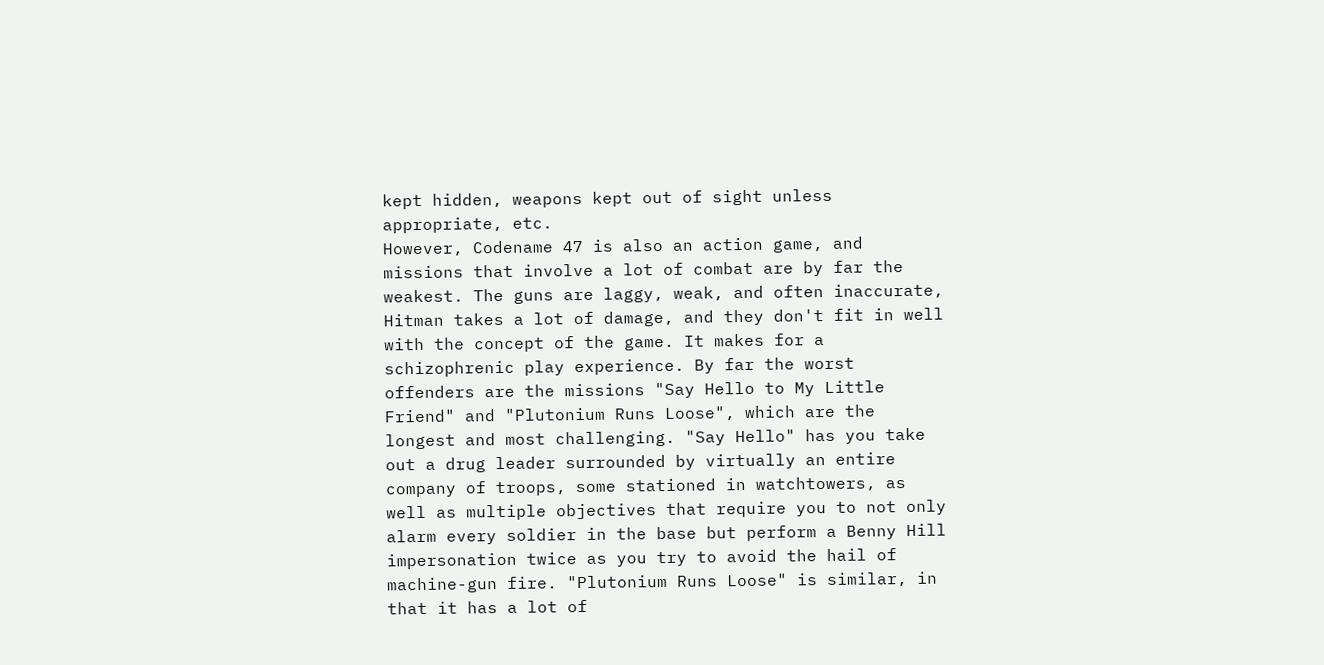kept hidden, weapons kept out of sight unless appropriate, etc.
However, Codename 47 is also an action game, and missions that involve a lot of combat are by far the weakest. The guns are laggy, weak, and often inaccurate, Hitman takes a lot of damage, and they don't fit in well with the concept of the game. It makes for a schizophrenic play experience. By far the worst offenders are the missions "Say Hello to My Little Friend" and "Plutonium Runs Loose", which are the longest and most challenging. "Say Hello" has you take out a drug leader surrounded by virtually an entire company of troops, some stationed in watchtowers, as well as multiple objectives that require you to not only alarm every soldier in the base but perform a Benny Hill impersonation twice as you try to avoid the hail of machine-gun fire. "Plutonium Runs Loose" is similar, in that it has a lot of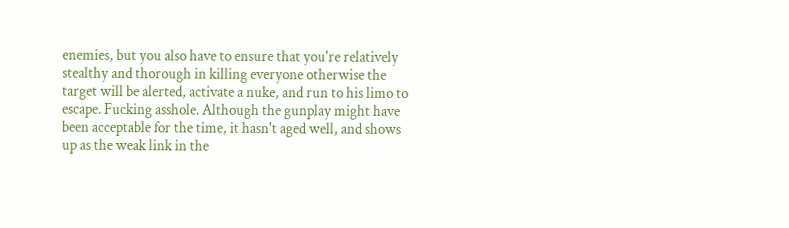enemies, but you also have to ensure that you're relatively stealthy and thorough in killing everyone otherwise the target will be alerted, activate a nuke, and run to his limo to escape. Fucking asshole. Although the gunplay might have been acceptable for the time, it hasn't aged well, and shows up as the weak link in the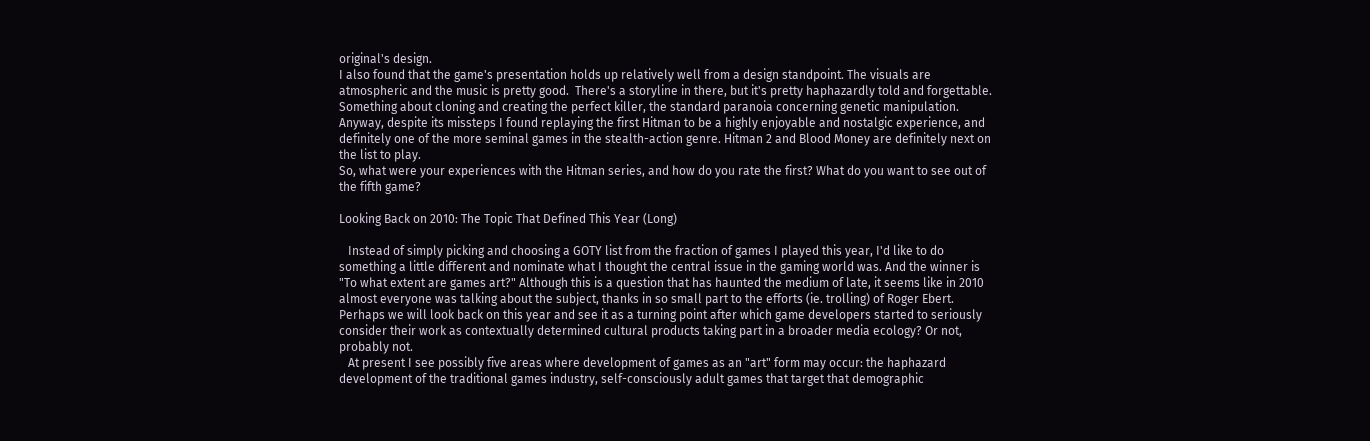original's design.
I also found that the game's presentation holds up relatively well from a design standpoint. The visuals are atmospheric and the music is pretty good.  There's a storyline in there, but it's pretty haphazardly told and forgettable. Something about cloning and creating the perfect killer, the standard paranoia concerning genetic manipulation. Anyway, despite its missteps I found replaying the first Hitman to be a highly enjoyable and nostalgic experience, and definitely one of the more seminal games in the stealth-action genre. Hitman 2 and Blood Money are definitely next on the list to play.
So, what were your experiences with the Hitman series, and how do you rate the first? What do you want to see out of the fifth game?

Looking Back on 2010: The Topic That Defined This Year (Long)

   Instead of simply picking and choosing a GOTY list from the fraction of games I played this year, I'd like to do something a little different and nominate what I thought the central issue in the gaming world was. And the winner is "To what extent are games art?" Although this is a question that has haunted the medium of late, it seems like in 2010 almost everyone was talking about the subject, thanks in so small part to the efforts (ie. trolling) of Roger Ebert. Perhaps we will look back on this year and see it as a turning point after which game developers started to seriously consider their work as contextually determined cultural products taking part in a broader media ecology? Or not, probably not.
   At present I see possibly five areas where development of games as an "art" form may occur: the haphazard development of the traditional games industry, self-consciously adult games that target that demographic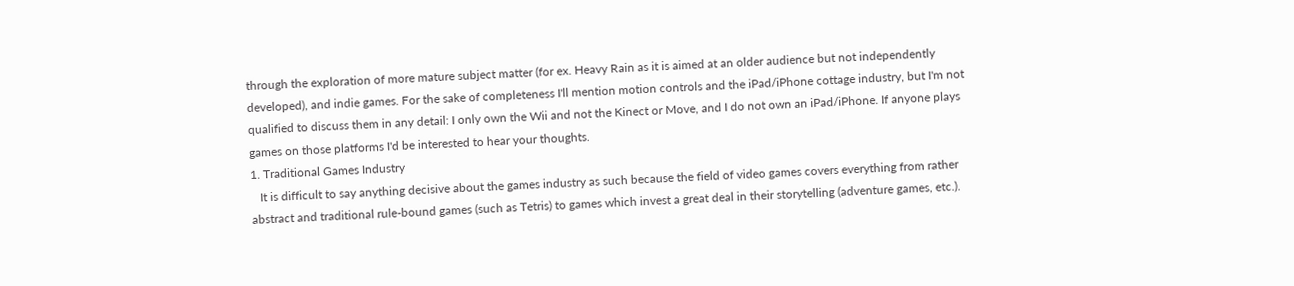through the exploration of more mature subject matter (for ex. Heavy Rain as it is aimed at an older audience but not independently developed), and indie games. For the sake of completeness I'll mention motion controls and the iPad/iPhone cottage industry, but I'm not qualified to discuss them in any detail: I only own the Wii and not the Kinect or Move, and I do not own an iPad/iPhone. If anyone plays games on those platforms I'd be interested to hear your thoughts.
1. Traditional Games Industry
   It is difficult to say anything decisive about the games industry as such because the field of video games covers everything from rather abstract and traditional rule-bound games (such as Tetris) to games which invest a great deal in their storytelling (adventure games, etc.).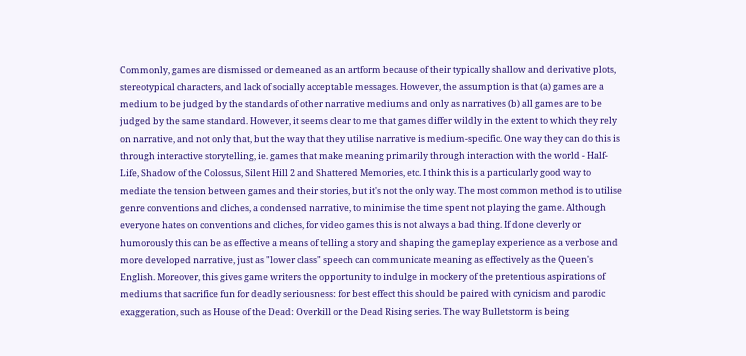Commonly, games are dismissed or demeaned as an artform because of their typically shallow and derivative plots, stereotypical characters, and lack of socially acceptable messages. However, the assumption is that (a) games are a medium to be judged by the standards of other narrative mediums and only as narratives (b) all games are to be judged by the same standard. However, it seems clear to me that games differ wildly in the extent to which they rely on narrative, and not only that, but the way that they utilise narrative is medium-specific. One way they can do this is through interactive storytelling, ie. games that make meaning primarily through interaction with the world - Half-Life, Shadow of the Colossus, Silent Hill 2 and Shattered Memories, etc. I think this is a particularly good way to mediate the tension between games and their stories, but it's not the only way. The most common method is to utilise genre conventions and cliches, a condensed narrative, to minimise the time spent not playing the game. Although everyone hates on conventions and cliches, for video games this is not always a bad thing. If done cleverly or humorously this can be as effective a means of telling a story and shaping the gameplay experience as a verbose and more developed narrative, just as "lower class" speech can communicate meaning as effectively as the Queen's English. Moreover, this gives game writers the opportunity to indulge in mockery of the pretentious aspirations of mediums that sacrifice fun for deadly seriousness: for best effect this should be paired with cynicism and parodic exaggeration, such as House of the Dead: Overkill or the Dead Rising series. The way Bulletstorm is being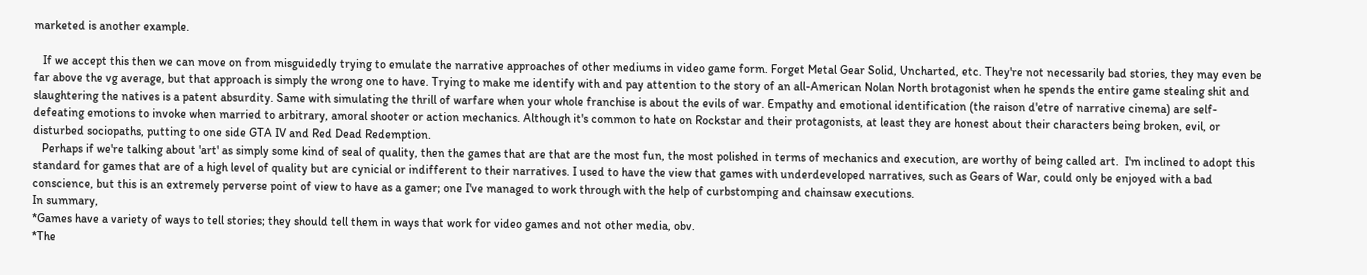marketed is another example.

   If we accept this then we can move on from misguidedly trying to emulate the narrative approaches of other mediums in video game form. Forget Metal Gear Solid, Uncharted, etc. They're not necessarily bad stories, they may even be far above the vg average, but that approach is simply the wrong one to have. Trying to make me identify with and pay attention to the story of an all-American Nolan North brotagonist when he spends the entire game stealing shit and slaughtering the natives is a patent absurdity. Same with simulating the thrill of warfare when your whole franchise is about the evils of war. Empathy and emotional identification (the raison d'etre of narrative cinema) are self-defeating emotions to invoke when married to arbitrary, amoral shooter or action mechanics. Although it's common to hate on Rockstar and their protagonists, at least they are honest about their characters being broken, evil, or disturbed sociopaths, putting to one side GTA IV and Red Dead Redemption.
   Perhaps if we're talking about 'art' as simply some kind of seal of quality, then the games that are that are the most fun, the most polished in terms of mechanics and execution, are worthy of being called art.  I'm inclined to adopt this standard for games that are of a high level of quality but are cynicial or indifferent to their narratives. I used to have the view that games with underdeveloped narratives, such as Gears of War, could only be enjoyed with a bad conscience, but this is an extremely perverse point of view to have as a gamer; one I've managed to work through with the help of curbstomping and chainsaw executions.
In summary,
*Games have a variety of ways to tell stories; they should tell them in ways that work for video games and not other media, obv.
*The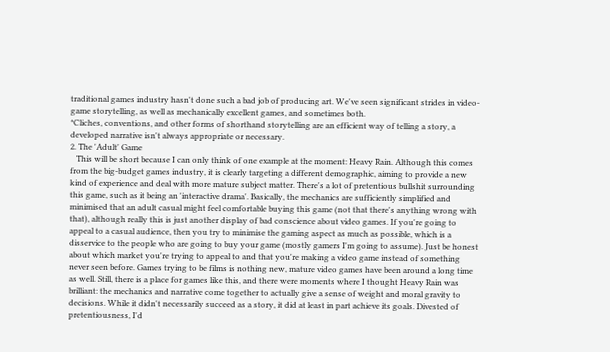traditional games industry hasn't done such a bad job of producing art. We've seen significant strides in video-game storytelling, as well as mechanically excellent games, and sometimes both.
*Cliches, conventions, and other forms of shorthand storytelling are an efficient way of telling a story, a developed narrative isn't always appropriate or necessary.
2. The 'Adult' Game
   This will be short because I can only think of one example at the moment: Heavy Rain. Although this comes from the big-budget games industry, it is clearly targeting a different demographic, aiming to provide a new kind of experience and deal with more mature subject matter. There's a lot of pretentious bullshit surrounding this game, such as it being an 'interactive drama'. Basically, the mechanics are sufficiently simplified and minimised that an adult casual might feel comfortable buying this game (not that there's anything wrong with that), although really this is just another display of bad conscience about video games. If you're going to appeal to a casual audience, then you try to minimise the gaming aspect as much as possible, which is a disservice to the people who are going to buy your game (mostly gamers I'm going to assume). Just be honest about which market you're trying to appeal to and that you're making a video game instead of something never seen before. Games trying to be films is nothing new, mature video games have been around a long time as well. Still, there is a place for games like this, and there were moments where I thought Heavy Rain was brilliant: the mechanics and narrative come together to actually give a sense of weight and moral gravity to decisions. While it didn't necessarily succeed as a story, it did at least in part achieve its goals. Divested of pretentiousness, I'd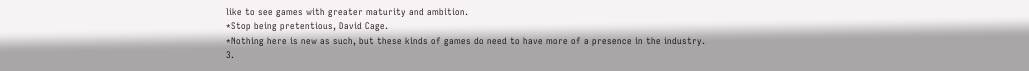like to see games with greater maturity and ambition.
*Stop being pretentious, David Cage.
*Nothing here is new as such, but these kinds of games do need to have more of a presence in the industry.
3.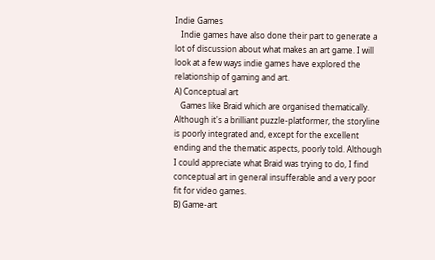Indie Games
   Indie games have also done their part to generate a lot of discussion about what makes an art game. I will look at a few ways indie games have explored the relationship of gaming and art.
A) Conceptual art
   Games like Braid which are organised thematically. Although it's a brilliant puzzle-platformer, the storyline is poorly integrated and, except for the excellent ending and the thematic aspects, poorly told. Although I could appreciate what Braid was trying to do, I find conceptual art in general insufferable and a very poor fit for video games.
B) Game-art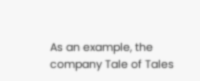As an example, the company Tale of Tales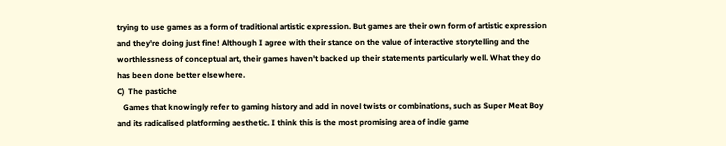trying to use games as a form of traditional artistic expression. But games are their own form of artistic expression and they're doing just fine! Although I agree with their stance on the value of interactive storytelling and the worthlessness of conceptual art, their games haven't backed up their statements particularly well. What they do has been done better elsewhere.
C)  The pastiche
   Games that knowingly refer to gaming history and add in novel twists or combinations, such as Super Meat Boy and its radicalised platforming aesthetic. I think this is the most promising area of indie game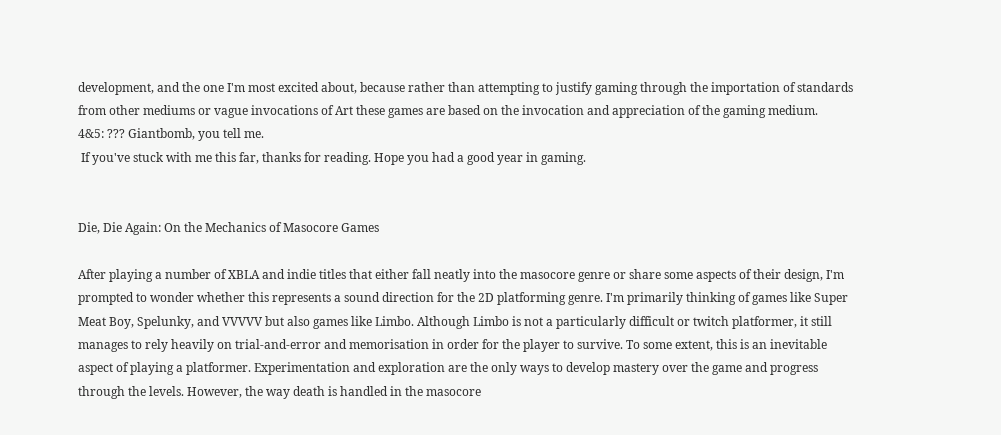development, and the one I'm most excited about, because rather than attempting to justify gaming through the importation of standards from other mediums or vague invocations of Art these games are based on the invocation and appreciation of the gaming medium.
4&5: ??? Giantbomb, you tell me.
 If you've stuck with me this far, thanks for reading. Hope you had a good year in gaming.


Die, Die Again: On the Mechanics of Masocore Games

After playing a number of XBLA and indie titles that either fall neatly into the masocore genre or share some aspects of their design, I'm prompted to wonder whether this represents a sound direction for the 2D platforming genre. I'm primarily thinking of games like Super Meat Boy, Spelunky, and VVVVV but also games like Limbo. Although Limbo is not a particularly difficult or twitch platformer, it still manages to rely heavily on trial-and-error and memorisation in order for the player to survive. To some extent, this is an inevitable aspect of playing a platformer. Experimentation and exploration are the only ways to develop mastery over the game and progress through the levels. However, the way death is handled in the masocore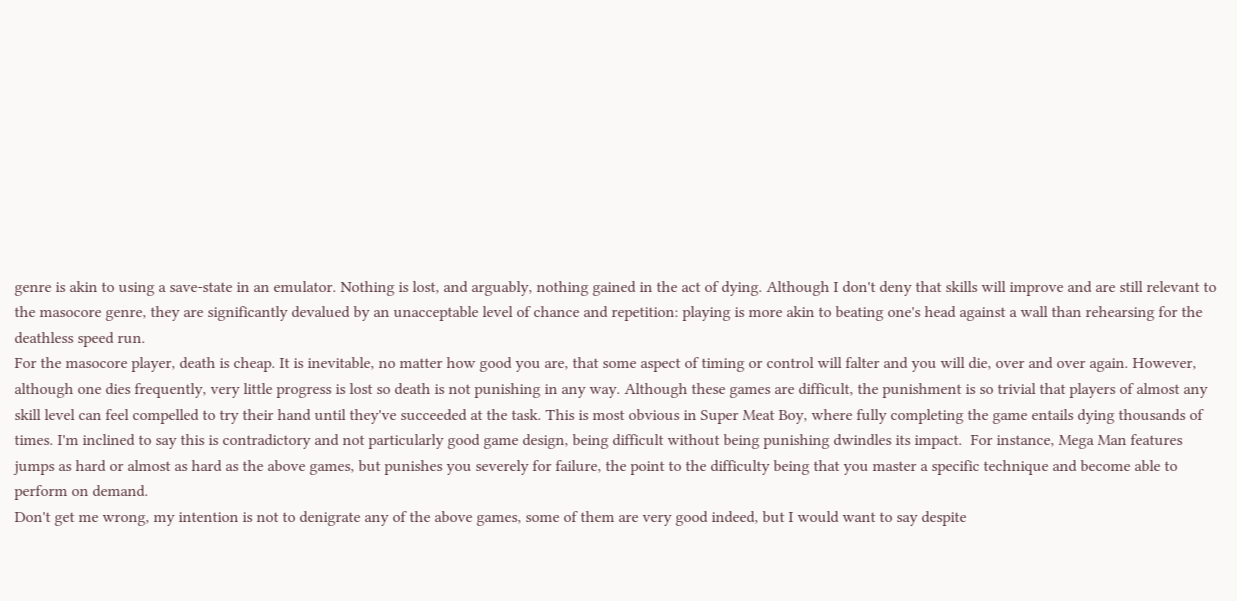genre is akin to using a save-state in an emulator. Nothing is lost, and arguably, nothing gained in the act of dying. Although I don't deny that skills will improve and are still relevant to the masocore genre, they are significantly devalued by an unacceptable level of chance and repetition: playing is more akin to beating one's head against a wall than rehearsing for the deathless speed run.
For the masocore player, death is cheap. It is inevitable, no matter how good you are, that some aspect of timing or control will falter and you will die, over and over again. However, although one dies frequently, very little progress is lost so death is not punishing in any way. Although these games are difficult, the punishment is so trivial that players of almost any skill level can feel compelled to try their hand until they've succeeded at the task. This is most obvious in Super Meat Boy, where fully completing the game entails dying thousands of times. I'm inclined to say this is contradictory and not particularly good game design, being difficult without being punishing dwindles its impact.  For instance, Mega Man features jumps as hard or almost as hard as the above games, but punishes you severely for failure, the point to the difficulty being that you master a specific technique and become able to perform on demand.
Don't get me wrong, my intention is not to denigrate any of the above games, some of them are very good indeed, but I would want to say despite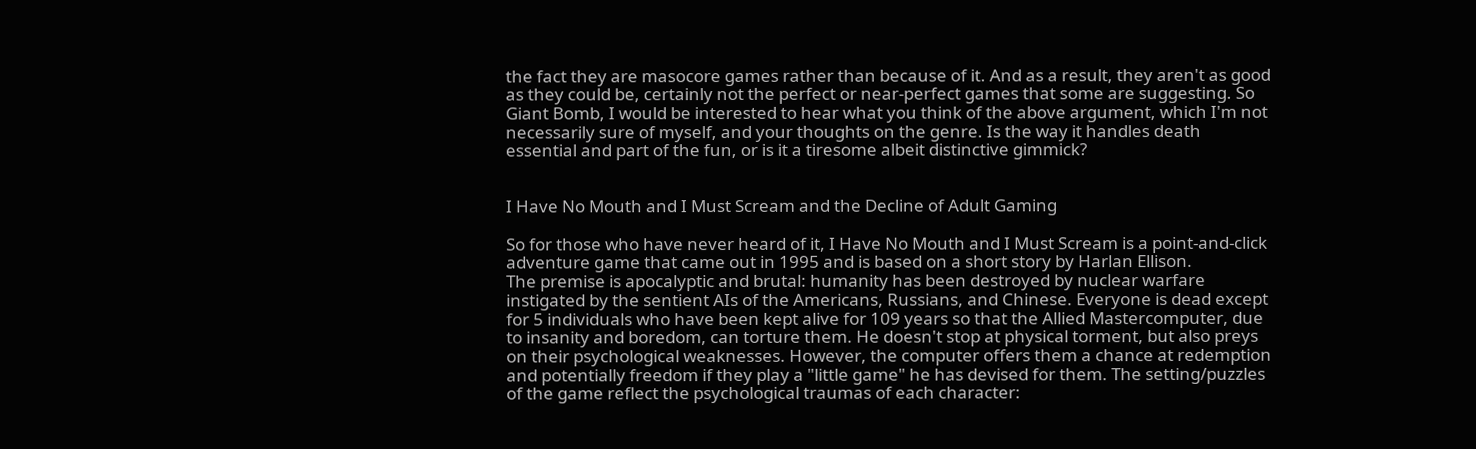the fact they are masocore games rather than because of it. And as a result, they aren't as good as they could be, certainly not the perfect or near-perfect games that some are suggesting. So Giant Bomb, I would be interested to hear what you think of the above argument, which I'm not necessarily sure of myself, and your thoughts on the genre. Is the way it handles death essential and part of the fun, or is it a tiresome albeit distinctive gimmick?


I Have No Mouth and I Must Scream and the Decline of Adult Gaming

So for those who have never heard of it, I Have No Mouth and I Must Scream is a point-and-click adventure game that came out in 1995 and is based on a short story by Harlan Ellison.
The premise is apocalyptic and brutal: humanity has been destroyed by nuclear warfare instigated by the sentient AIs of the Americans, Russians, and Chinese. Everyone is dead except for 5 individuals who have been kept alive for 109 years so that the Allied Mastercomputer, due to insanity and boredom, can torture them. He doesn't stop at physical torment, but also preys on their psychological weaknesses. However, the computer offers them a chance at redemption and potentially freedom if they play a "little game" he has devised for them. The setting/puzzles of the game reflect the psychological traumas of each character: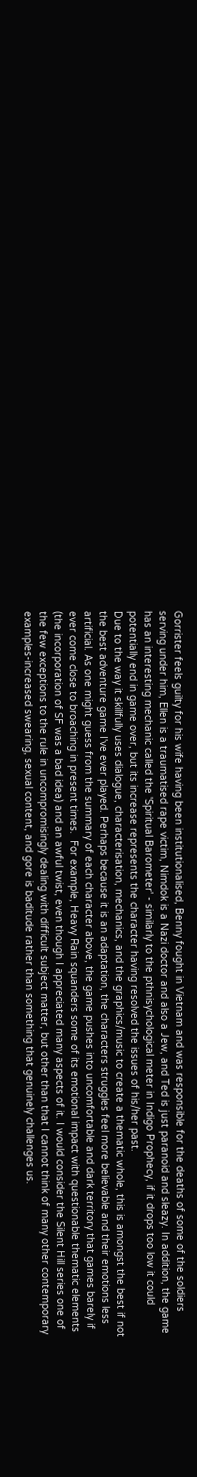Gorrister feels guilty for his wife having been institutionalised, Benny fought in Vietnam and was responsible for the deaths of some of the soldiers serving under him, Ellen is a traumatised rape victim, Nimdok is a Nazi doctor and also a Jew, and Ted is just paranoid and sleazy. In addition, the game has an interesting mechanic called the 'Spiritual Barometer' - similarly to the pthnisychological meter in Indigo Prophecy, if it drops too low it could potentially end in game over, but its increase represents the character having resolved the issues of his/her past.
Due to the way it skillfully uses dialogue, characterisation, mechanics, and the graphics/music to create a thematic whole, this is amongst the best if not the best adventure game I've ever played. Perhaps because it is an adaptation, the characters struggles feel more believable and their emotions less artificial. As one might guess from the summary of each character above, the game pushes into uncomfortable and dark territory that games barely if ever come close to broaching in present times.  For example, Heavy Rain squanders some of its emotional impact with questionable thematic elements (the incorporation of SF was a bad idea) and an awful twist, even though I appreciated many aspects of it. I would consider the Silent Hill series one of the few exceptions to the rule in uncompromisingly dealing with difficult subject matter, but other than that I cannot think of many other contemporary examples-increased swearing, sexual content, and gore is baditude rather than something that genuinely challenges us.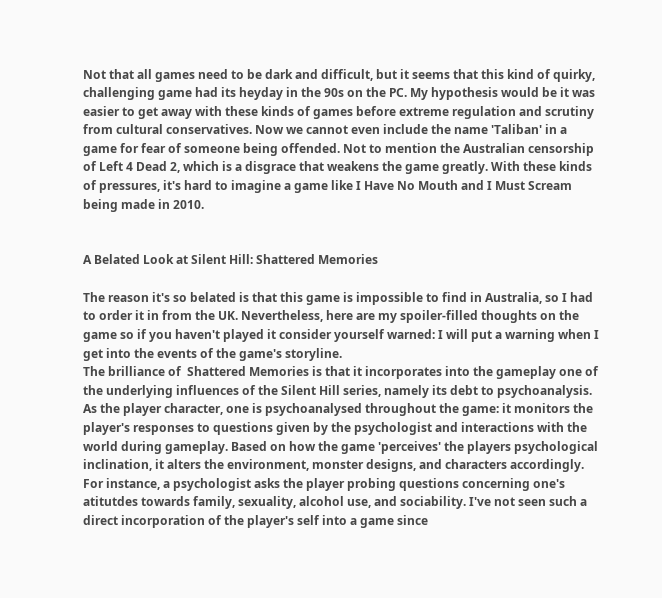Not that all games need to be dark and difficult, but it seems that this kind of quirky, challenging game had its heyday in the 90s on the PC. My hypothesis would be it was easier to get away with these kinds of games before extreme regulation and scrutiny from cultural conservatives. Now we cannot even include the name 'Taliban' in a game for fear of someone being offended. Not to mention the Australian censorship of Left 4 Dead 2, which is a disgrace that weakens the game greatly. With these kinds of pressures, it's hard to imagine a game like I Have No Mouth and I Must Scream being made in 2010.


A Belated Look at Silent Hill: Shattered Memories

The reason it's so belated is that this game is impossible to find in Australia, so I had to order it in from the UK. Nevertheless, here are my spoiler-filled thoughts on the game so if you haven't played it consider yourself warned: I will put a warning when I get into the events of the game's storyline.
The brilliance of  Shattered Memories is that it incorporates into the gameplay one of the underlying influences of the Silent Hill series, namely its debt to psychoanalysis. As the player character, one is psychoanalysed throughout the game: it monitors the player's responses to questions given by the psychologist and interactions with the world during gameplay. Based on how the game 'perceives' the players psychological inclination, it alters the environment, monster designs, and characters accordingly.  For instance, a psychologist asks the player probing questions concerning one's atitutdes towards family, sexuality, alcohol use, and sociability. I've not seen such a direct incorporation of the player's self into a game since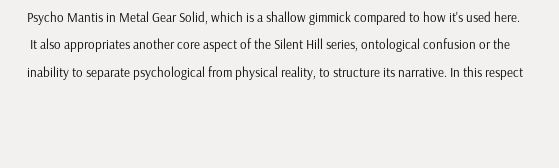Psycho Mantis in Metal Gear Solid, which is a shallow gimmick compared to how it's used here.
 It also appropriates another core aspect of the Silent Hill series, ontological confusion or the inability to separate psychological from physical reality, to structure its narrative. In this respect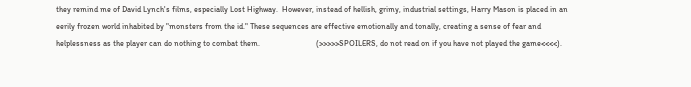they remind me of David Lynch's films, especially Lost Highway.  However, instead of hellish, grimy, industrial settings, Harry Mason is placed in an eerily frozen world inhabited by "monsters from the id." These sequences are effective emotionally and tonally, creating a sense of fear and helplessness as the player can do nothing to combat them.                            (>>>>>SPOILERS, do not read on if you have not played the game<<<<).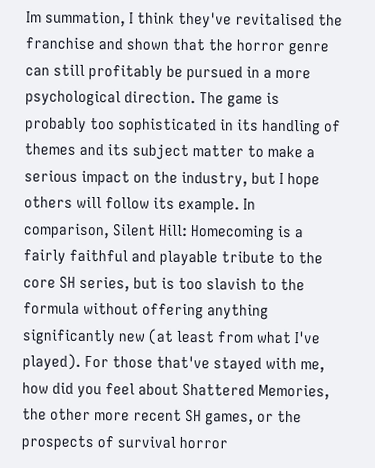Im summation, I think they've revitalised the franchise and shown that the horror genre can still profitably be pursued in a more psychological direction. The game is probably too sophisticated in its handling of themes and its subject matter to make a serious impact on the industry, but I hope others will follow its example. In comparison, Silent Hill: Homecoming is a fairly faithful and playable tribute to the core SH series, but is too slavish to the formula without offering anything significantly new (at least from what I've played). For those that've stayed with me, how did you feel about Shattered Memories, the other more recent SH games, or the prospects of survival horror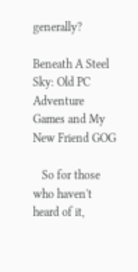generally?

Beneath A Steel Sky: Old PC Adventure Games and My New Friend GOG

   So for those who haven't heard of it,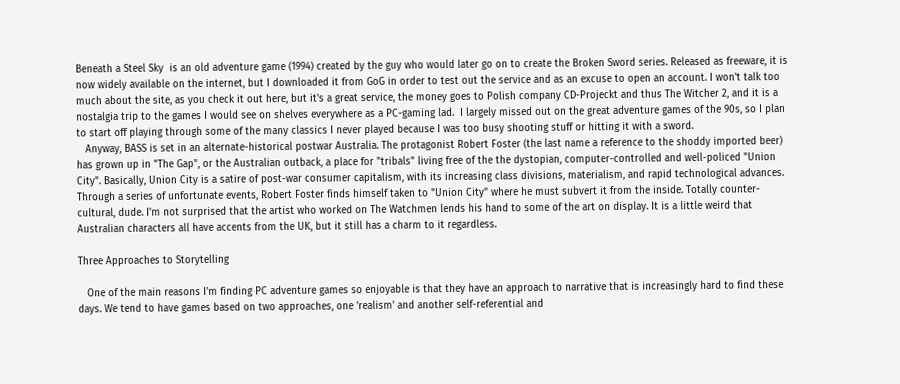Beneath a Steel Sky  is an old adventure game (1994) created by the guy who would later go on to create the Broken Sword series. Released as freeware, it is now widely available on the internet, but I downloaded it from GoG in order to test out the service and as an excuse to open an account. I won't talk too much about the site, as you check it out here, but it's a great service, the money goes to Polish company CD-Projeckt and thus The Witcher 2, and it is a nostalgia trip to the games I would see on shelves everywhere as a PC-gaming lad.  I largely missed out on the great adventure games of the 90s, so I plan to start off playing through some of the many classics I never played because I was too busy shooting stuff or hitting it with a sword.
   Anyway, BASS is set in an alternate-historical postwar Australia. The protagonist Robert Foster (the last name a reference to the shoddy imported beer) has grown up in "The Gap", or the Australian outback, a place for "tribals" living free of the the dystopian, computer-controlled and well-policed "Union City". Basically, Union City is a satire of post-war consumer capitalism, with its increasing class divisions, materialism, and rapid technological advances. Through a series of unfortunate events, Robert Foster finds himself taken to "Union City" where he must subvert it from the inside. Totally counter-cultural, dude. I'm not surprised that the artist who worked on The Watchmen lends his hand to some of the art on display. It is a little weird that Australian characters all have accents from the UK, but it still has a charm to it regardless.

Three Approaches to Storytelling

   One of the main reasons I'm finding PC adventure games so enjoyable is that they have an approach to narrative that is increasingly hard to find these days. We tend to have games based on two approaches, one 'realism' and another self-referential and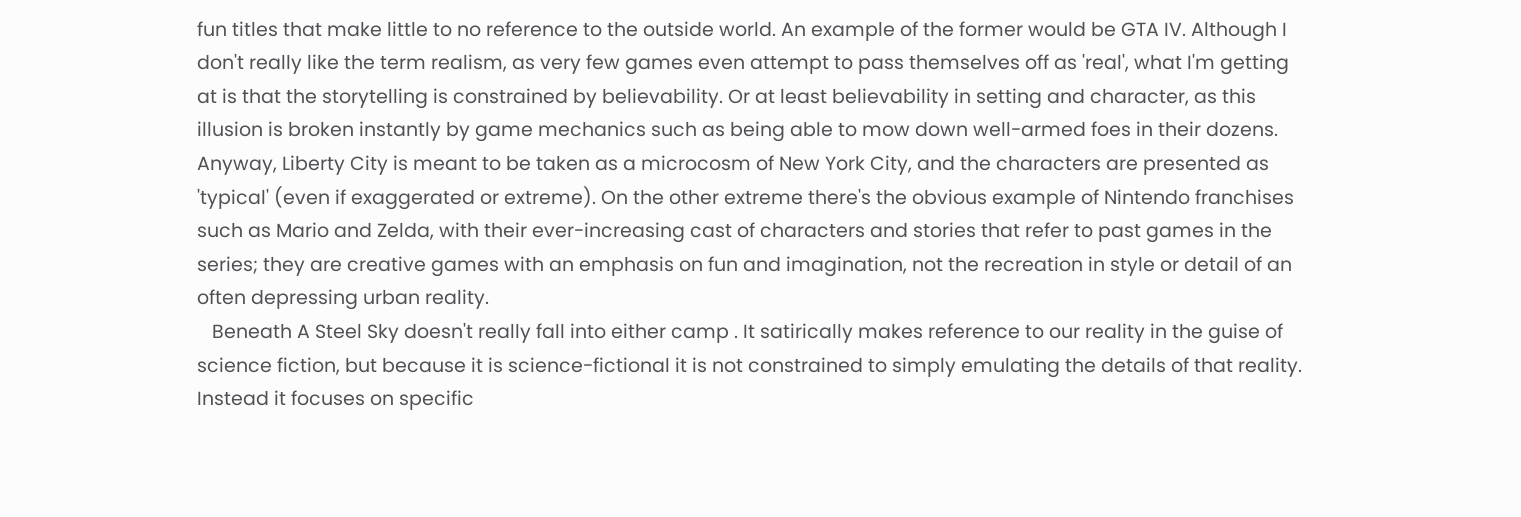fun titles that make little to no reference to the outside world. An example of the former would be GTA IV. Although I don't really like the term realism, as very few games even attempt to pass themselves off as 'real', what I'm getting at is that the storytelling is constrained by believability. Or at least believability in setting and character, as this illusion is broken instantly by game mechanics such as being able to mow down well-armed foes in their dozens. Anyway, Liberty City is meant to be taken as a microcosm of New York City, and the characters are presented as 'typical' (even if exaggerated or extreme). On the other extreme there's the obvious example of Nintendo franchises such as Mario and Zelda, with their ever-increasing cast of characters and stories that refer to past games in the series; they are creative games with an emphasis on fun and imagination, not the recreation in style or detail of an often depressing urban reality.
   Beneath A Steel Sky doesn't really fall into either camp . It satirically makes reference to our reality in the guise of science fiction, but because it is science-fictional it is not constrained to simply emulating the details of that reality. Instead it focuses on specific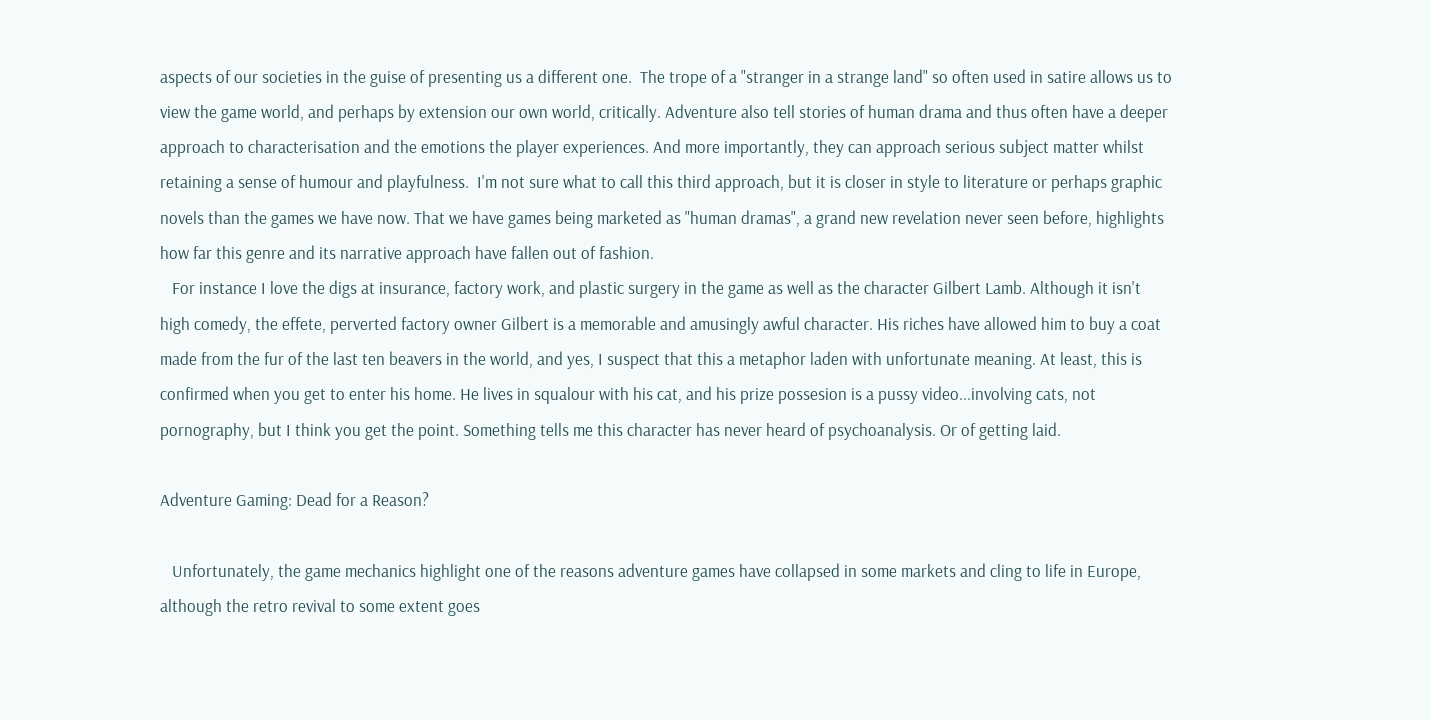aspects of our societies in the guise of presenting us a different one.  The trope of a "stranger in a strange land" so often used in satire allows us to view the game world, and perhaps by extension our own world, critically. Adventure also tell stories of human drama and thus often have a deeper approach to characterisation and the emotions the player experiences. And more importantly, they can approach serious subject matter whilst retaining a sense of humour and playfulness.  I'm not sure what to call this third approach, but it is closer in style to literature or perhaps graphic novels than the games we have now. That we have games being marketed as "human dramas", a grand new revelation never seen before, highlights how far this genre and its narrative approach have fallen out of fashion.
   For instance I love the digs at insurance, factory work, and plastic surgery in the game as well as the character Gilbert Lamb. Although it isn't high comedy, the effete, perverted factory owner Gilbert is a memorable and amusingly awful character. His riches have allowed him to buy a coat made from the fur of the last ten beavers in the world, and yes, I suspect that this a metaphor laden with unfortunate meaning. At least, this is confirmed when you get to enter his home. He lives in squalour with his cat, and his prize possesion is a pussy video...involving cats, not pornography, but I think you get the point. Something tells me this character has never heard of psychoanalysis. Or of getting laid.

Adventure Gaming: Dead for a Reason?

   Unfortunately, the game mechanics highlight one of the reasons adventure games have collapsed in some markets and cling to life in Europe, although the retro revival to some extent goes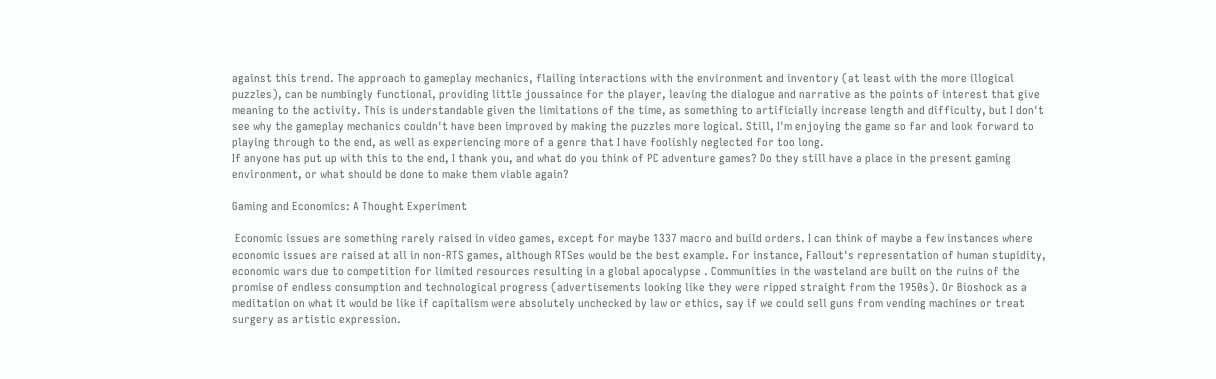against this trend. The approach to gameplay mechanics, flailing interactions with the environment and inventory (at least with the more illogical puzzles), can be numbingly functional, providing little joussaince for the player, leaving the dialogue and narrative as the points of interest that give meaning to the activity. This is understandable given the limitations of the time, as something to artificially increase length and difficulty, but I don't see why the gameplay mechanics couldn't have been improved by making the puzzles more logical. Still, I'm enjoying the game so far and look forward to playing through to the end, as well as experiencing more of a genre that I have foolishly neglected for too long.
If anyone has put up with this to the end, I thank you, and what do you think of PC adventure games? Do they still have a place in the present gaming environment, or what should be done to make them viable again?

Gaming and Economics: A Thought Experiment

 Economic issues are something rarely raised in video games, except for maybe 1337 macro and build orders. I can think of maybe a few instances where economic issues are raised at all in non-RTS games, although RTSes would be the best example. For instance, Fallout's representation of human stupidity, economic wars due to competition for limited resources resulting in a global apocalypse . Communities in the wasteland are built on the ruins of the promise of endless consumption and technological progress (advertisements looking like they were ripped straight from the 1950s). Or Bioshock as a meditation on what it would be like if capitalism were absolutely unchecked by law or ethics, say if we could sell guns from vending machines or treat surgery as artistic expression.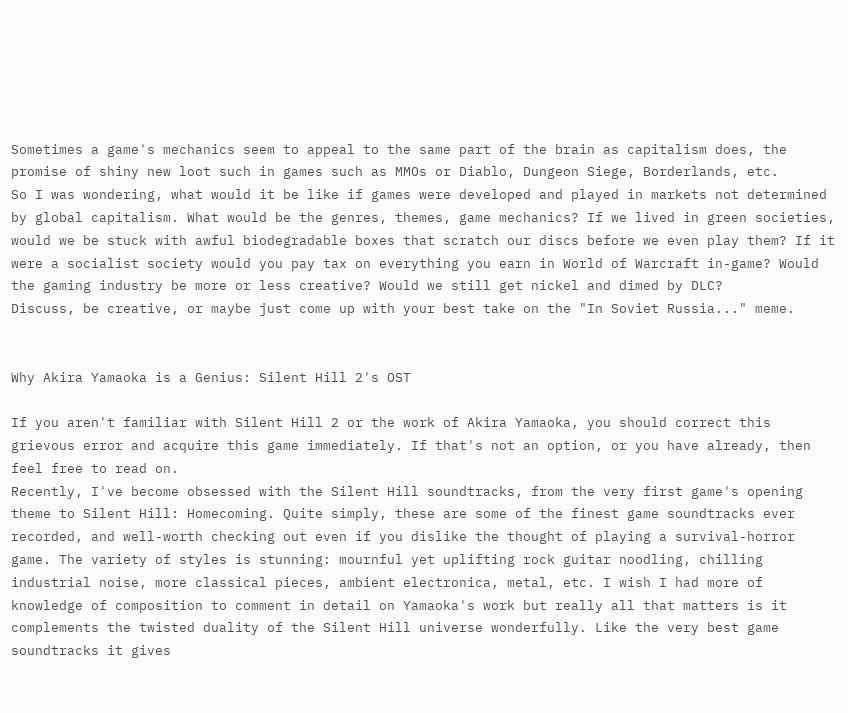Sometimes a game's mechanics seem to appeal to the same part of the brain as capitalism does, the promise of shiny new loot such in games such as MMOs or Diablo, Dungeon Siege, Borderlands, etc.
So I was wondering, what would it be like if games were developed and played in markets not determined by global capitalism. What would be the genres, themes, game mechanics? If we lived in green societies, would we be stuck with awful biodegradable boxes that scratch our discs before we even play them? If it were a socialist society would you pay tax on everything you earn in World of Warcraft in-game? Would the gaming industry be more or less creative? Would we still get nickel and dimed by DLC?
Discuss, be creative, or maybe just come up with your best take on the "In Soviet Russia..." meme.


Why Akira Yamaoka is a Genius: Silent Hill 2's OST

If you aren't familiar with Silent Hill 2 or the work of Akira Yamaoka, you should correct this grievous error and acquire this game immediately. If that's not an option, or you have already, then feel free to read on.
Recently, I've become obsessed with the Silent Hill soundtracks, from the very first game's opening theme to Silent Hill: Homecoming. Quite simply, these are some of the finest game soundtracks ever recorded, and well-worth checking out even if you dislike the thought of playing a survival-horror game. The variety of styles is stunning: mournful yet uplifting rock guitar noodling, chilling industrial noise, more classical pieces, ambient electronica, metal, etc. I wish I had more of knowledge of composition to comment in detail on Yamaoka's work but really all that matters is it complements the twisted duality of the Silent Hill universe wonderfully. Like the very best game soundtracks it gives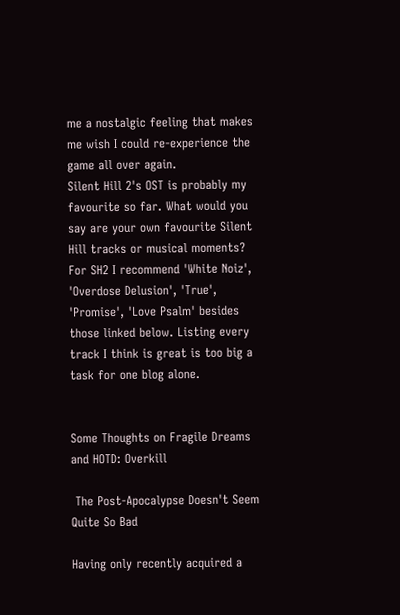me a nostalgic feeling that makes me wish I could re-experience the game all over again.
Silent Hill 2's OST is probably my favourite so far. What would you say are your own favourite Silent Hill tracks or musical moments?
For SH2 I recommend 'White Noiz', 'Overdose Delusion', 'True', 'Promise', 'Love Psalm' besides those linked below. Listing every track I think is great is too big a task for one blog alone.


Some Thoughts on Fragile Dreams and HOTD: Overkill

 The Post-Apocalypse Doesn't Seem Quite So Bad

Having only recently acquired a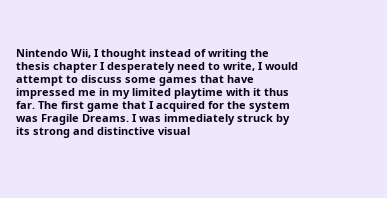Nintendo Wii, I thought instead of writing the thesis chapter I desperately need to write, I would attempt to discuss some games that have impressed me in my limited playtime with it thus far. The first game that I acquired for the system was Fragile Dreams. I was immediately struck by its strong and distinctive visual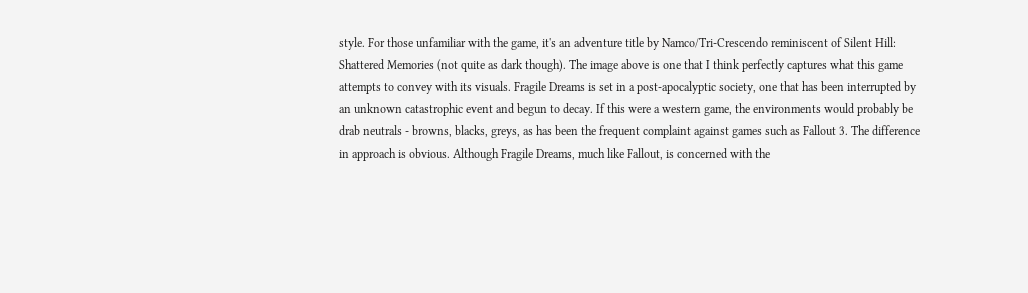style. For those unfamiliar with the game, it's an adventure title by Namco/Tri-Crescendo reminiscent of Silent Hill: Shattered Memories (not quite as dark though). The image above is one that I think perfectly captures what this game attempts to convey with its visuals. Fragile Dreams is set in a post-apocalyptic society, one that has been interrupted by an unknown catastrophic event and begun to decay. If this were a western game, the environments would probably be drab neutrals - browns, blacks, greys, as has been the frequent complaint against games such as Fallout 3. The difference in approach is obvious. Although Fragile Dreams, much like Fallout, is concerned with the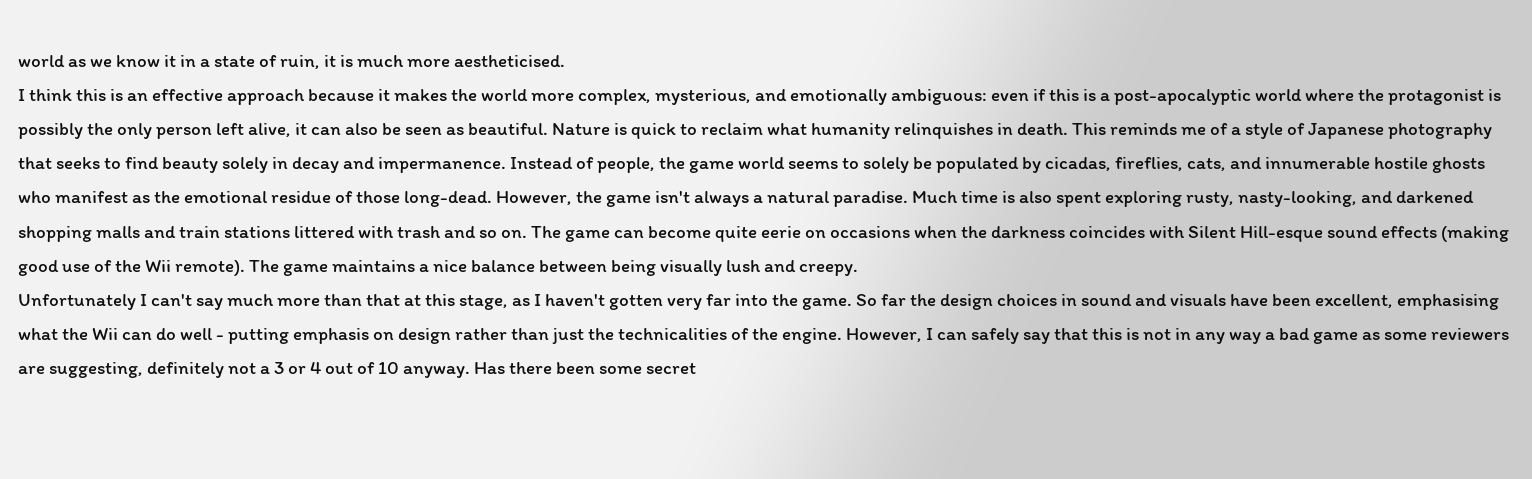world as we know it in a state of ruin, it is much more aestheticised.
I think this is an effective approach because it makes the world more complex, mysterious, and emotionally ambiguous: even if this is a post-apocalyptic world where the protagonist is possibly the only person left alive, it can also be seen as beautiful. Nature is quick to reclaim what humanity relinquishes in death. This reminds me of a style of Japanese photography that seeks to find beauty solely in decay and impermanence. Instead of people, the game world seems to solely be populated by cicadas, fireflies, cats, and innumerable hostile ghosts who manifest as the emotional residue of those long-dead. However, the game isn't always a natural paradise. Much time is also spent exploring rusty, nasty-looking, and darkened shopping malls and train stations littered with trash and so on. The game can become quite eerie on occasions when the darkness coincides with Silent Hill-esque sound effects (making good use of the Wii remote). The game maintains a nice balance between being visually lush and creepy.
Unfortunately I can't say much more than that at this stage, as I haven't gotten very far into the game. So far the design choices in sound and visuals have been excellent, emphasising what the Wii can do well - putting emphasis on design rather than just the technicalities of the engine. However, I can safely say that this is not in any way a bad game as some reviewers are suggesting, definitely not a 3 or 4 out of 10 anyway. Has there been some secret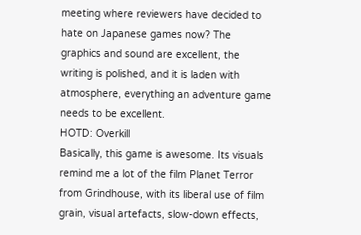meeting where reviewers have decided to hate on Japanese games now? The graphics and sound are excellent, the writing is polished, and it is laden with atmosphere, everything an adventure game needs to be excellent.
HOTD: Overkill
Basically, this game is awesome. Its visuals remind me a lot of the film Planet Terror from Grindhouse, with its liberal use of film grain, visual artefacts, slow-down effects,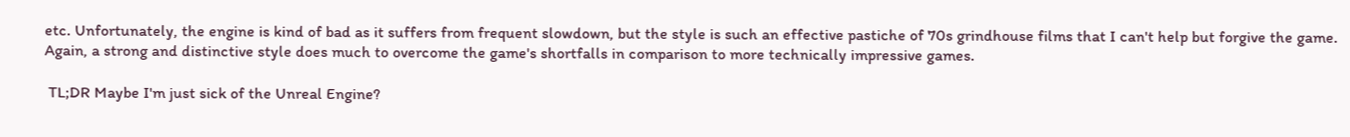etc. Unfortunately, the engine is kind of bad as it suffers from frequent slowdown, but the style is such an effective pastiche of 70s grindhouse films that I can't help but forgive the game. Again, a strong and distinctive style does much to overcome the game's shortfalls in comparison to more technically impressive games.

 TL;DR Maybe I'm just sick of the Unreal Engine?